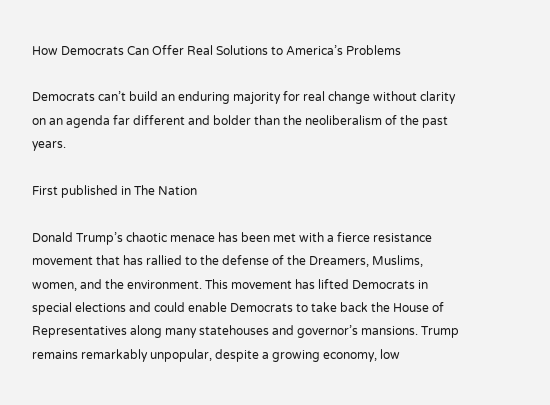How Democrats Can Offer Real Solutions to America’s Problems

Democrats can’t build an enduring majority for real change without clarity on an agenda far different and bolder than the neoliberalism of the past years.

First published in The Nation

Donald Trump’s chaotic menace has been met with a fierce resistance movement that has rallied to the defense of the Dreamers, Muslims, women, and the environment. This movement has lifted Democrats in special elections and could enable Democrats to take back the House of Representatives along many statehouses and governor’s mansions. Trump remains remarkably unpopular, despite a growing economy, low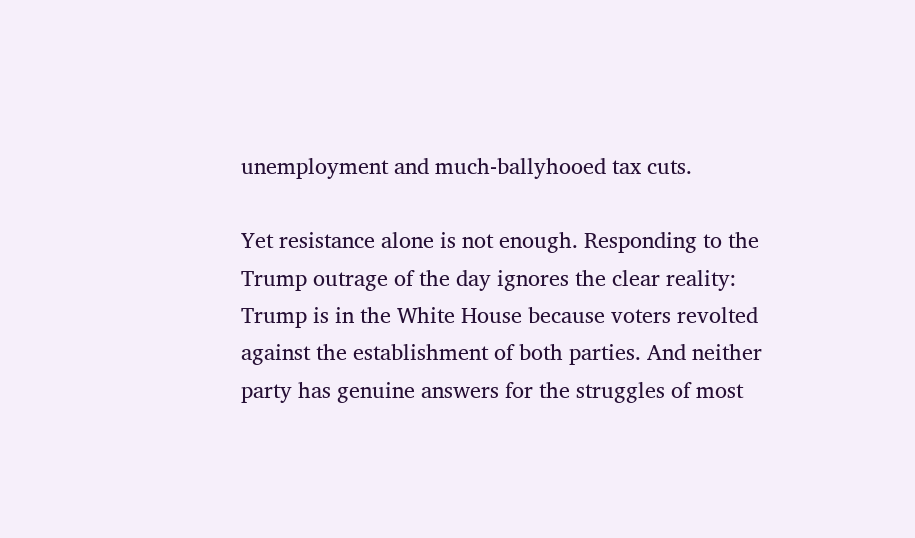unemployment and much-ballyhooed tax cuts.

Yet resistance alone is not enough. Responding to the Trump outrage of the day ignores the clear reality: Trump is in the White House because voters revolted against the establishment of both parties. And neither party has genuine answers for the struggles of most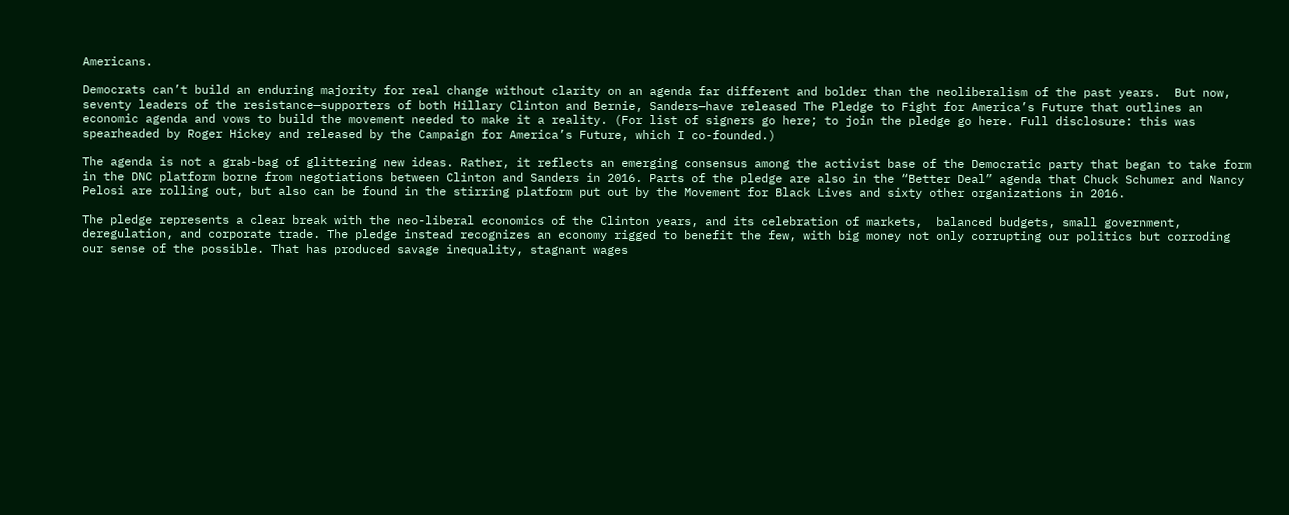Americans.

Democrats can’t build an enduring majority for real change without clarity on an agenda far different and bolder than the neoliberalism of the past years.  But now, seventy leaders of the resistance—supporters of both Hillary Clinton and Bernie, Sanders—have released The Pledge to Fight for America’s Future that outlines an economic agenda and vows to build the movement needed to make it a reality. (For list of signers go here; to join the pledge go here. Full disclosure: this was spearheaded by Roger Hickey and released by the Campaign for America’s Future, which I co-founded.)

The agenda is not a grab-bag of glittering new ideas. Rather, it reflects an emerging consensus among the activist base of the Democratic party that began to take form in the DNC platform borne from negotiations between Clinton and Sanders in 2016. Parts of the pledge are also in the “Better Deal” agenda that Chuck Schumer and Nancy Pelosi are rolling out, but also can be found in the stirring platform put out by the Movement for Black Lives and sixty other organizations in 2016.

The pledge represents a clear break with the neo-liberal economics of the Clinton years, and its celebration of markets,  balanced budgets, small government, deregulation, and corporate trade. The pledge instead recognizes an economy rigged to benefit the few, with big money not only corrupting our politics but corroding our sense of the possible. That has produced savage inequality, stagnant wages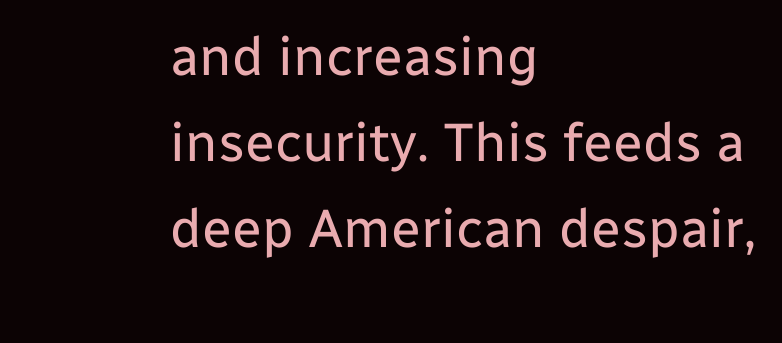and increasing insecurity. This feeds a deep American despair,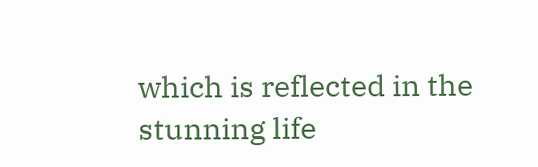which is reflected in the stunning life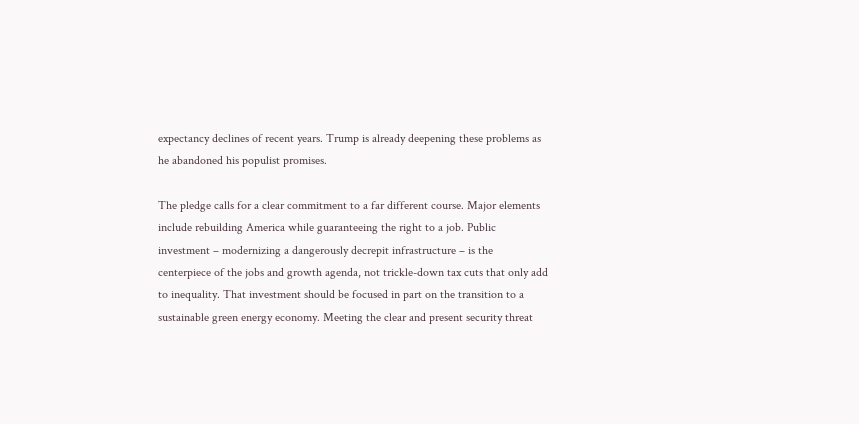expectancy declines of recent years. Trump is already deepening these problems as he abandoned his populist promises.

The pledge calls for a clear commitment to a far different course. Major elements include rebuilding America while guaranteeing the right to a job. Public investment – modernizing a dangerously decrepit infrastructure – is the centerpiece of the jobs and growth agenda, not trickle-down tax cuts that only add to inequality. That investment should be focused in part on the transition to a sustainable green energy economy. Meeting the clear and present security threat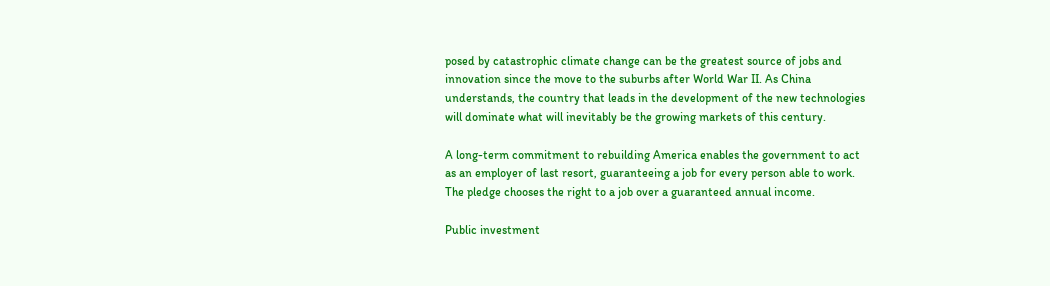posed by catastrophic climate change can be the greatest source of jobs and innovation since the move to the suburbs after World War II. As China understands, the country that leads in the development of the new technologies will dominate what will inevitably be the growing markets of this century.

A long-term commitment to rebuilding America enables the government to act as an employer of last resort, guaranteeing a job for every person able to work.  The pledge chooses the right to a job over a guaranteed annual income.

Public investment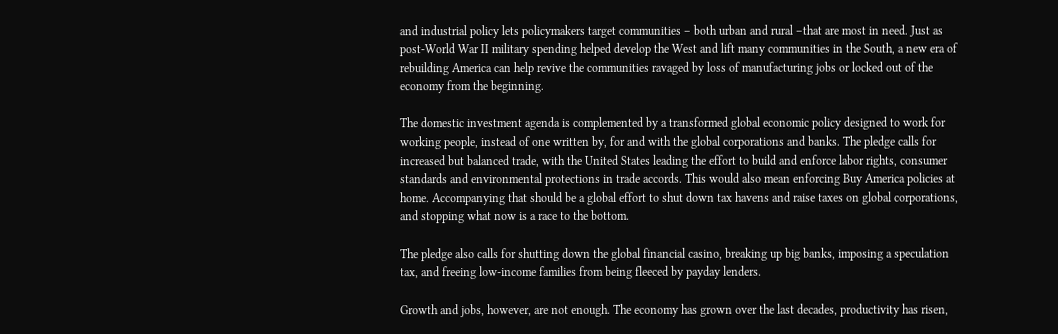and industrial policy lets policymakers target communities – both urban and rural –that are most in need. Just as post-World War II military spending helped develop the West and lift many communities in the South, a new era of rebuilding America can help revive the communities ravaged by loss of manufacturing jobs or locked out of the economy from the beginning.

The domestic investment agenda is complemented by a transformed global economic policy designed to work for working people, instead of one written by, for and with the global corporations and banks. The pledge calls for increased but balanced trade, with the United States leading the effort to build and enforce labor rights, consumer standards and environmental protections in trade accords. This would also mean enforcing Buy America policies at home. Accompanying that should be a global effort to shut down tax havens and raise taxes on global corporations, and stopping what now is a race to the bottom.

The pledge also calls for shutting down the global financial casino, breaking up big banks, imposing a speculation tax, and freeing low-income families from being fleeced by payday lenders.

Growth and jobs, however, are not enough. The economy has grown over the last decades, productivity has risen,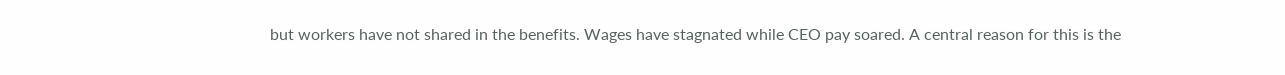but workers have not shared in the benefits. Wages have stagnated while CEO pay soared. A central reason for this is the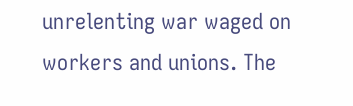unrelenting war waged on workers and unions. The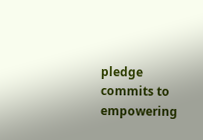pledge commits to empowering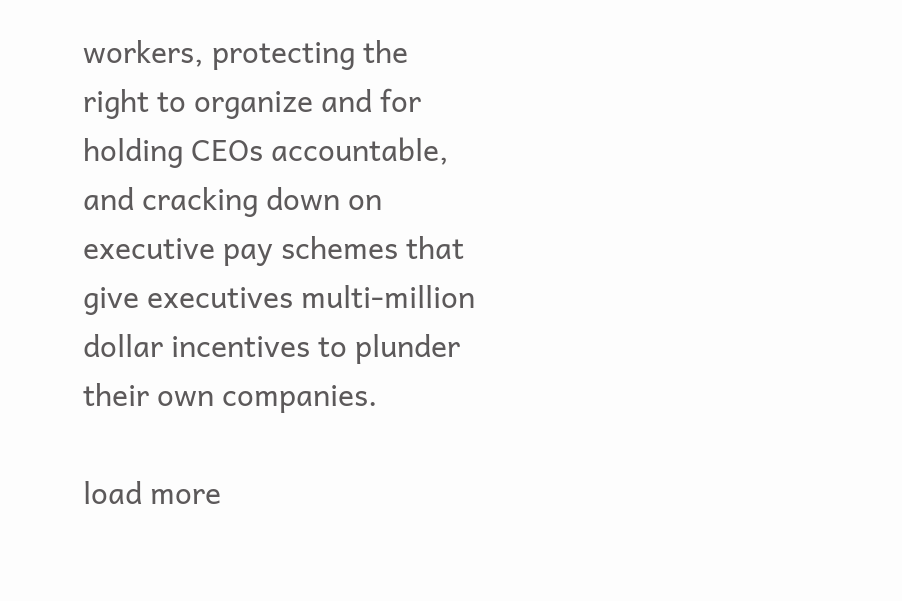workers, protecting the right to organize and for holding CEOs accountable, and cracking down on executive pay schemes that give executives multi-million dollar incentives to plunder their own companies.

load more